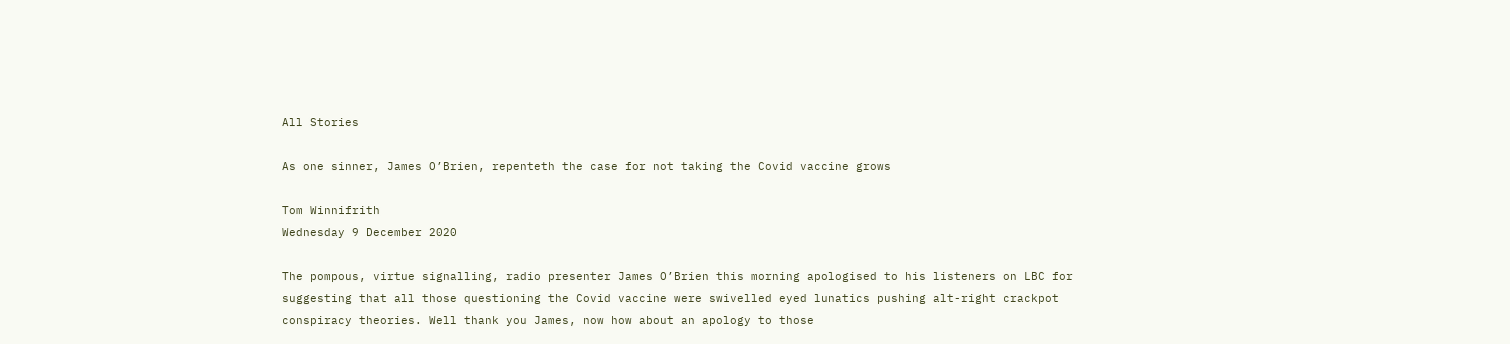All Stories

As one sinner, James O’Brien, repenteth the case for not taking the Covid vaccine grows

Tom Winnifrith
Wednesday 9 December 2020

The pompous, virtue signalling, radio presenter James O’Brien this morning apologised to his listeners on LBC for suggesting that all those questioning the Covid vaccine were swivelled eyed lunatics pushing alt-right crackpot conspiracy theories. Well thank you James, now how about an apology to those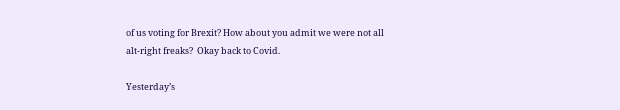of us voting for Brexit? How about you admit we were not all alt-right freaks?  Okay back to Covid.

Yesterday’s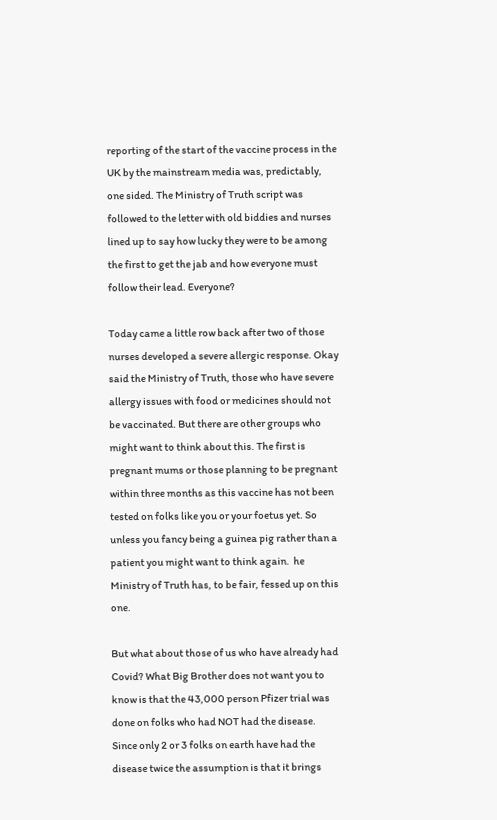reporting of the start of the vaccine process in the UK by the mainstream media was, predictably, one sided. The Ministry of Truth script was followed to the letter with old biddies and nurses lined up to say how lucky they were to be among the first to get the jab and how everyone must follow their lead. Everyone?

Today came a little row back after two of those nurses developed a severe allergic response. Okay said the Ministry of Truth, those who have severe allergy issues with food or medicines should not be vaccinated. But there are other groups who might want to think about this. The first is pregnant mums or those planning to be pregnant within three months as this vaccine has not been tested on folks like you or your foetus yet. So unless you fancy being a guinea pig rather than a patient you might want to think again.  he Ministry of Truth has, to be fair, fessed up on this one.

But what about those of us who have already had Covid? What Big Brother does not want you to know is that the 43,000 person Pfizer trial was done on folks who had NOT had the disease. Since only 2 or 3 folks on earth have had the disease twice the assumption is that it brings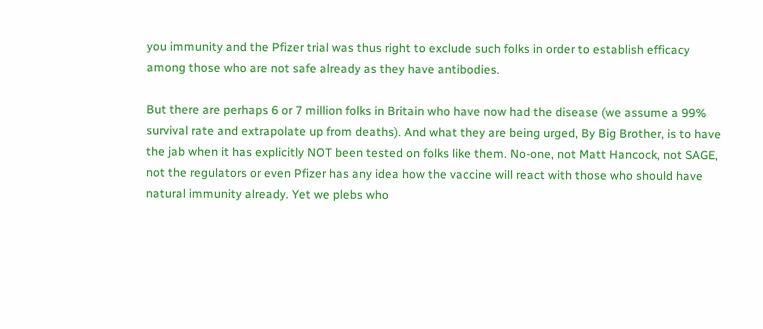you immunity and the Pfizer trial was thus right to exclude such folks in order to establish efficacy among those who are not safe already as they have antibodies.

But there are perhaps 6 or 7 million folks in Britain who have now had the disease (we assume a 99% survival rate and extrapolate up from deaths). And what they are being urged, By Big Brother, is to have the jab when it has explicitly NOT been tested on folks like them. No-one, not Matt Hancock, not SAGE, not the regulators or even Pfizer has any idea how the vaccine will react with those who should have natural immunity already. Yet we plebs who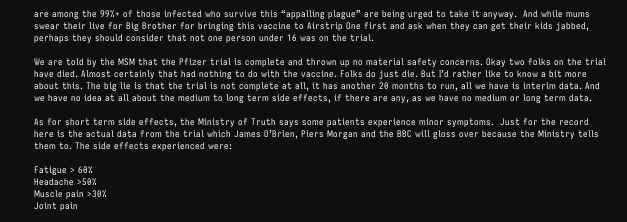are among the 99%+ of those infected who survive this “appalling plague” are being urged to take it anyway.  And while mums swear their live for Big Brother for bringing this vaccine to Airstrip One first and ask when they can get their kids jabbed, perhaps they should consider that not one person under 16 was on the trial.

We are told by the MSM that the Pfizer trial is complete and thrown up no material safety concerns. Okay two folks on the trial have died. Almost certainly that had nothing to do with the vaccine. Folks do just die. But I’d rather like to know a bit more about this. The big lie is that the trial is not complete at all, it has another 20 months to run, all we have is interim data. And we have no idea at all about the medium to long term side effects, if there are any, as we have no medium or long term data.

As for short term side effects, the Ministry of Truth says some patients experience minor symptoms.  Just for the record here is the actual data from the trial which James O’Brien, Piers Morgan and the BBC will gloss over because the Ministry tells them to. The side effects experienced were:

Fatigue > 60%
Headache >50%
Muscle pain >30%
Joint pain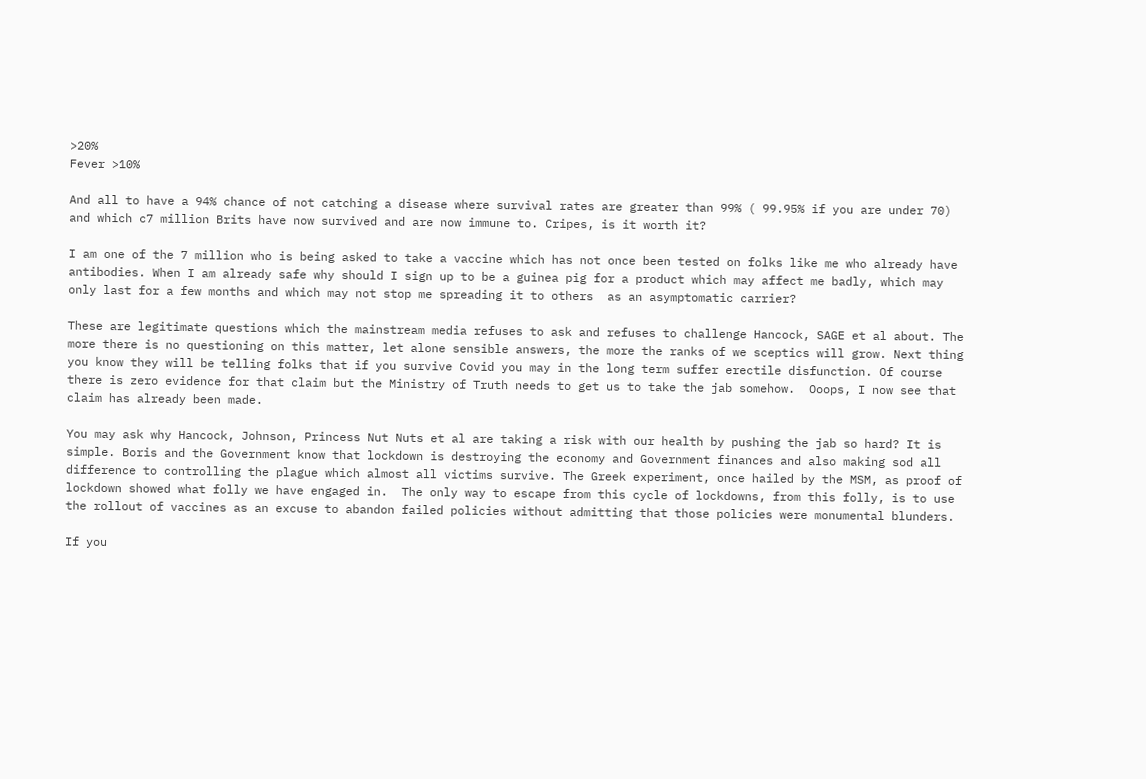>20%
Fever >10%

And all to have a 94% chance of not catching a disease where survival rates are greater than 99% ( 99.95% if you are under 70) and which c7 million Brits have now survived and are now immune to. Cripes, is it worth it?

I am one of the 7 million who is being asked to take a vaccine which has not once been tested on folks like me who already have antibodies. When I am already safe why should I sign up to be a guinea pig for a product which may affect me badly, which may only last for a few months and which may not stop me spreading it to others  as an asymptomatic carrier?

These are legitimate questions which the mainstream media refuses to ask and refuses to challenge Hancock, SAGE et al about. The more there is no questioning on this matter, let alone sensible answers, the more the ranks of we sceptics will grow. Next thing you know they will be telling folks that if you survive Covid you may in the long term suffer erectile disfunction. Of course there is zero evidence for that claim but the Ministry of Truth needs to get us to take the jab somehow.  Ooops, I now see that claim has already been made.

You may ask why Hancock, Johnson, Princess Nut Nuts et al are taking a risk with our health by pushing the jab so hard? It is simple. Boris and the Government know that lockdown is destroying the economy and Government finances and also making sod all difference to controlling the plague which almost all victims survive. The Greek experiment, once hailed by the MSM, as proof of lockdown showed what folly we have engaged in.  The only way to escape from this cycle of lockdowns, from this folly, is to use the rollout of vaccines as an excuse to abandon failed policies without admitting that those policies were monumental blunders.

If you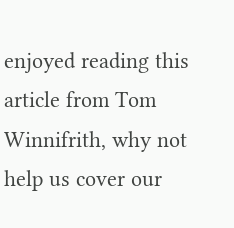enjoyed reading this article from Tom Winnifrith, why not help us cover our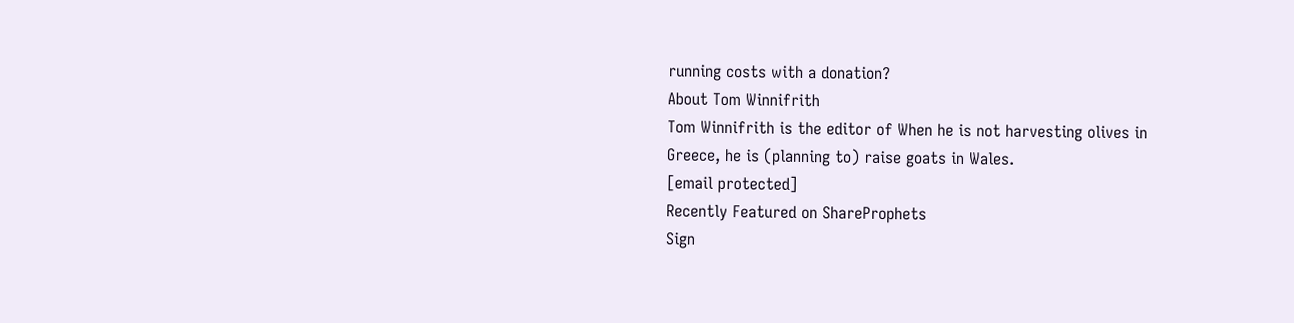running costs with a donation?
About Tom Winnifrith
Tom Winnifrith is the editor of When he is not harvesting olives in Greece, he is (planning to) raise goats in Wales.
[email protected]
Recently Featured on ShareProphets
Sign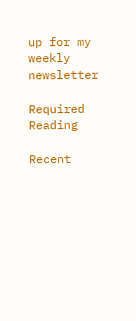up for my weekly newsletter

Required Reading

Recent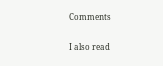Comments

I also read